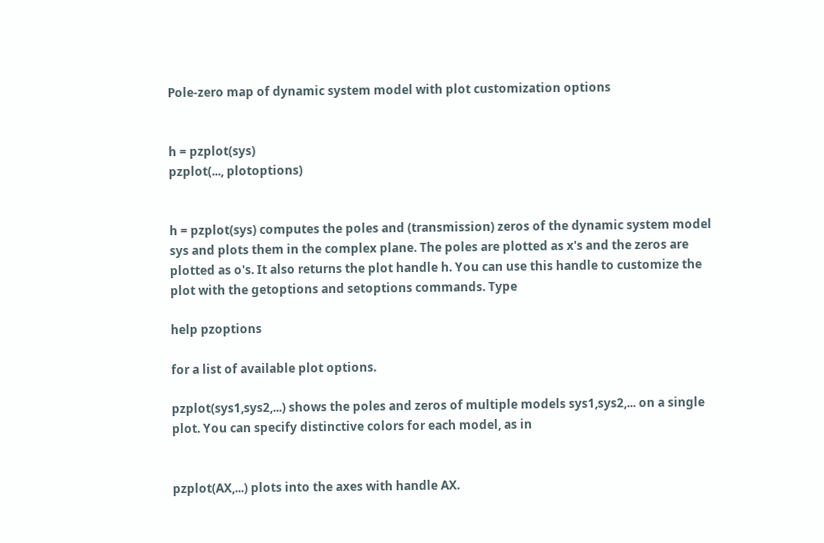Pole-zero map of dynamic system model with plot customization options


h = pzplot(sys)
pzplot(..., plotoptions)


h = pzplot(sys) computes the poles and (transmission) zeros of the dynamic system model sys and plots them in the complex plane. The poles are plotted as x's and the zeros are plotted as o's. It also returns the plot handle h. You can use this handle to customize the plot with the getoptions and setoptions commands. Type

help pzoptions

for a list of available plot options.

pzplot(sys1,sys2,...) shows the poles and zeros of multiple models sys1,sys2,... on a single plot. You can specify distinctive colors for each model, as in


pzplot(AX,...) plots into the axes with handle AX.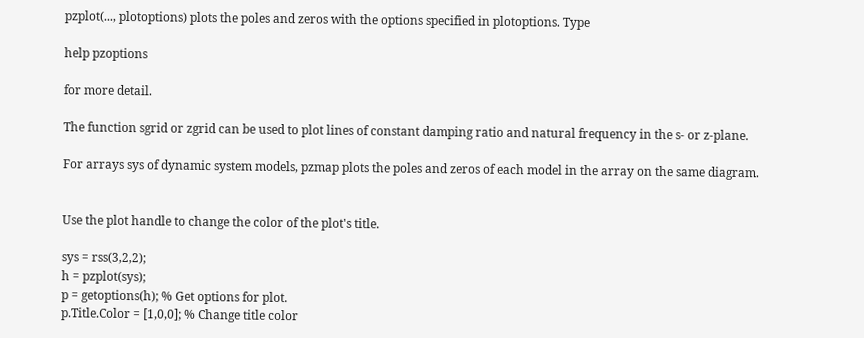pzplot(..., plotoptions) plots the poles and zeros with the options specified in plotoptions. Type

help pzoptions

for more detail.

The function sgrid or zgrid can be used to plot lines of constant damping ratio and natural frequency in the s- or z-plane.

For arrays sys of dynamic system models, pzmap plots the poles and zeros of each model in the array on the same diagram.


Use the plot handle to change the color of the plot's title.

sys = rss(3,2,2);
h = pzplot(sys);
p = getoptions(h); % Get options for plot.
p.Title.Color = [1,0,0]; % Change title color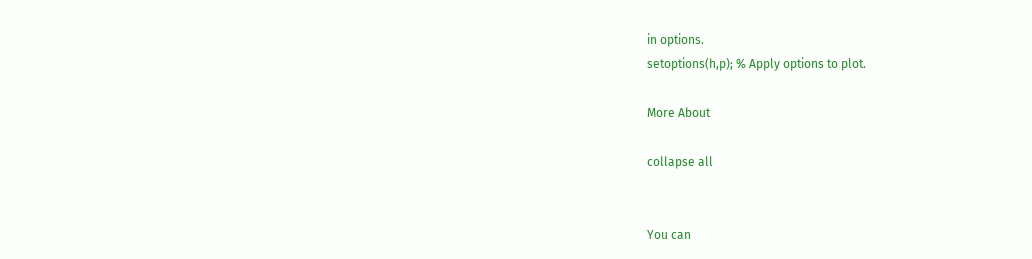in options.
setoptions(h,p); % Apply options to plot.

More About

collapse all


You can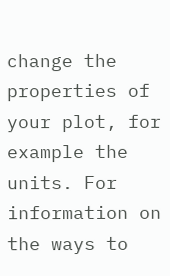change the properties of your plot, for example the units. For information on the ways to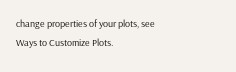change properties of your plots, see Ways to Customize Plots.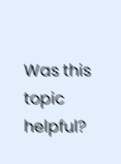Was this topic helpful?